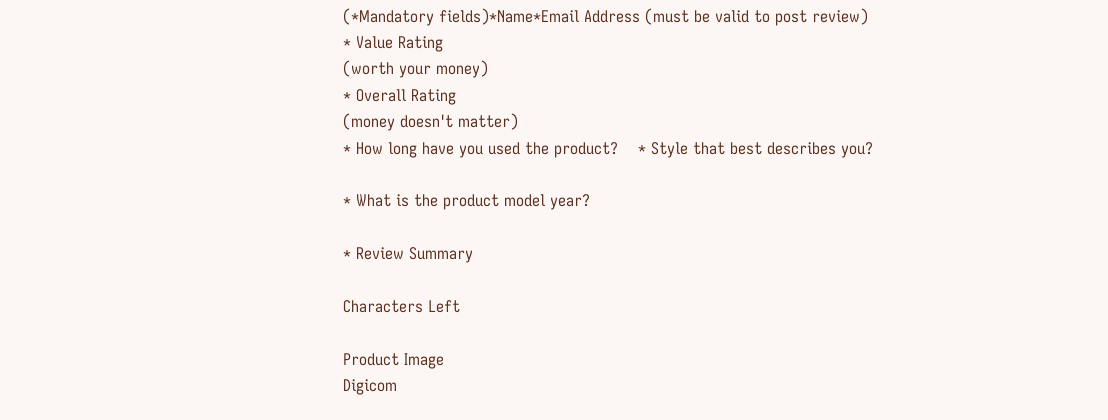(*Mandatory fields)*Name*Email Address (must be valid to post review)
* Value Rating
(worth your money)
* Overall Rating
(money doesn't matter)
* How long have you used the product?    * Style that best describes you?

* What is the product model year?

* Review Summary

Characters Left

Product Image
Digicom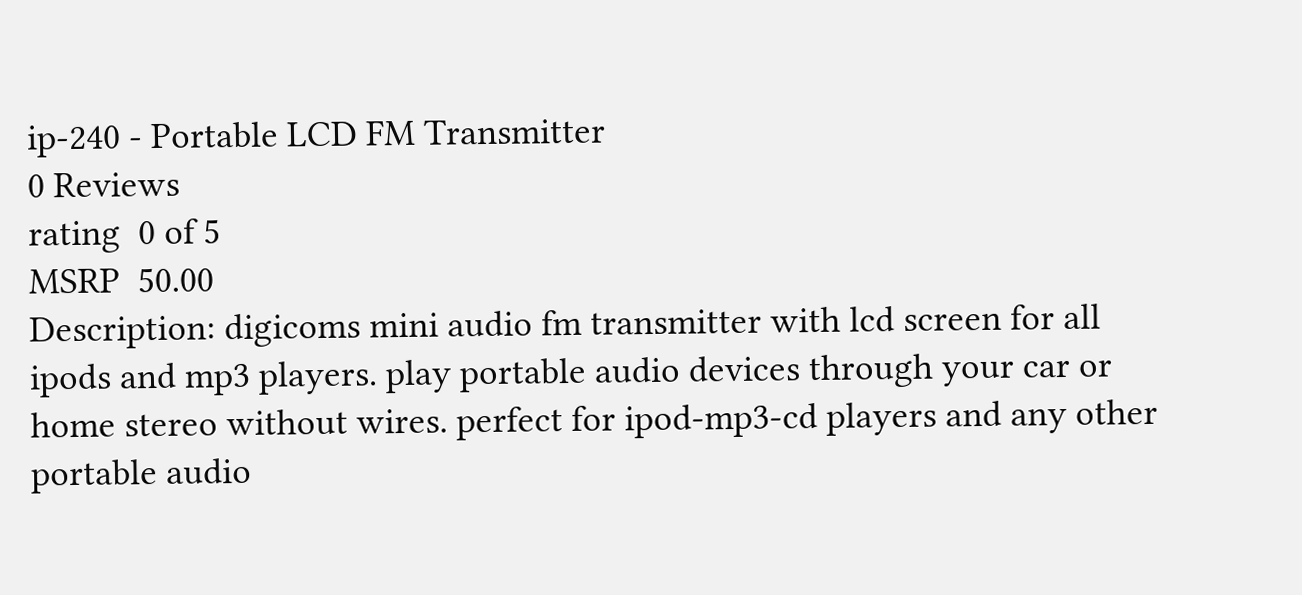ip-240 - Portable LCD FM Transmitter
0 Reviews
rating  0 of 5
MSRP  50.00
Description: digicoms mini audio fm transmitter with lcd screen for all ipods and mp3 players. play portable audio devices through your car or home stereo without wires. perfect for ipod-mp3-cd players and any other portable audio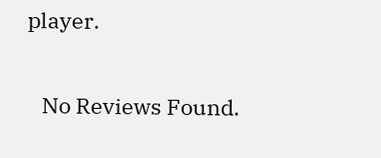player.


   No Reviews Found.